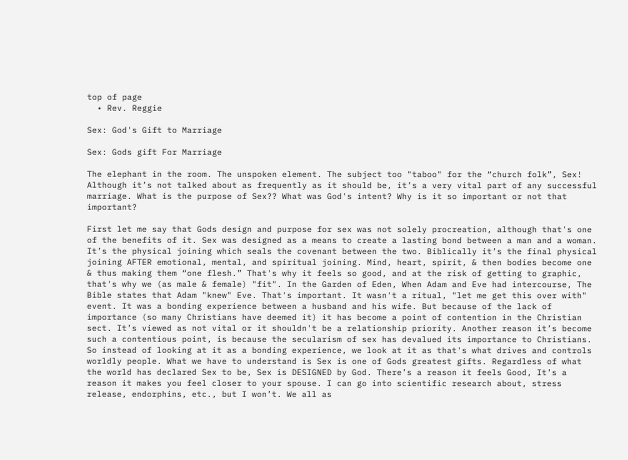top of page
  • Rev. Reggie

Sex: God's Gift to Marriage

Sex: Gods gift For Marriage

The elephant in the room. The unspoken element. The subject too "taboo" for the “church folk”, Sex! Although it’s not talked about as frequently as it should be, it’s a very vital part of any successful marriage. What is the purpose of Sex?? What was God's intent? Why is it so important or not that important?

First let me say that Gods design and purpose for sex was not solely procreation, although that's one of the benefits of it. Sex was designed as a means to create a lasting bond between a man and a woman. It’s the physical joining which seals the covenant between the two. Biblically it’s the final physical joining AFTER emotional, mental, and spiritual joining. Mind, heart, spirit, & then bodies become one & thus making them “one flesh.” That's why it feels so good, and at the risk of getting to graphic, that's why we (as male & female) "fit". In the Garden of Eden, When Adam and Eve had intercourse, The Bible states that Adam "knew" Eve. That's important. It wasn't a ritual, "let me get this over with" event. It was a bonding experience between a husband and his wife. But because of the lack of importance (so many Christians have deemed it) it has become a point of contention in the Christian sect. It’s viewed as not vital or it shouldn't be a relationship priority. Another reason it’s become such a contentious point, is because the secularism of sex has devalued its importance to Christians. So instead of looking at it as a bonding experience, we look at it as that's what drives and controls worldly people. What we have to understand is Sex is one of Gods greatest gifts. Regardless of what the world has declared Sex to be, Sex is DESIGNED by God. There’s a reason it feels Good, It’s a reason it makes you feel closer to your spouse. I can go into scientific research about, stress release, endorphins, etc., but I won’t. We all as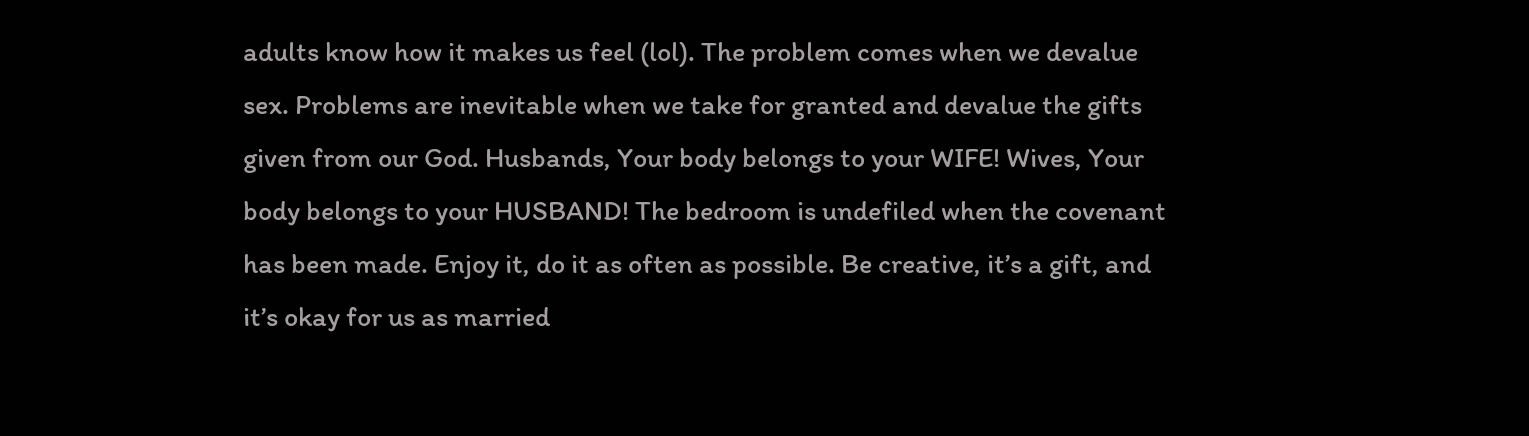adults know how it makes us feel (lol). The problem comes when we devalue sex. Problems are inevitable when we take for granted and devalue the gifts given from our God. Husbands, Your body belongs to your WIFE! Wives, Your body belongs to your HUSBAND! The bedroom is undefiled when the covenant has been made. Enjoy it, do it as often as possible. Be creative, it’s a gift, and it’s okay for us as married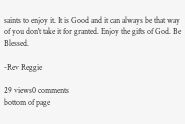saints to enjoy it. It is Good and it can always be that way of you don't take it for granted. Enjoy the gifts of God. Be Blessed.

-Rev Reggie

29 views0 comments
bottom of page